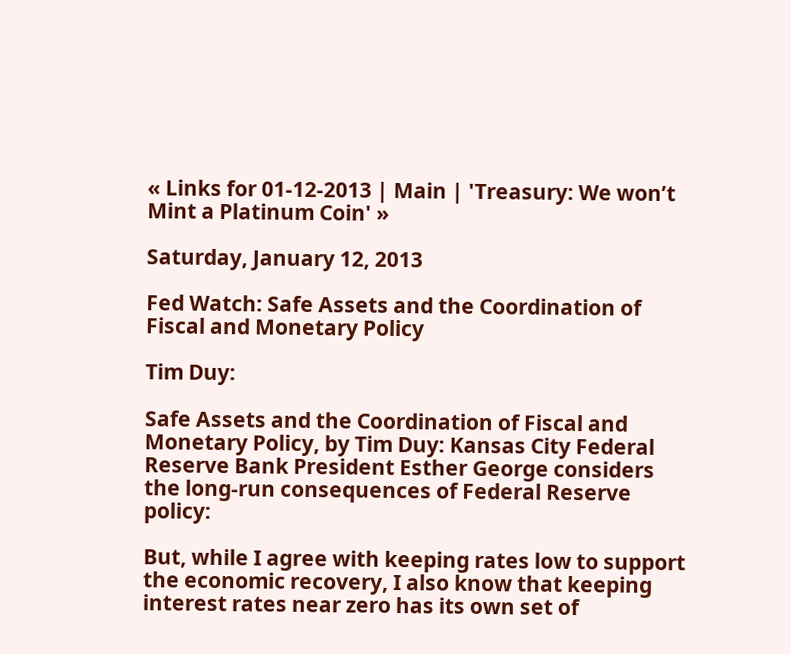« Links for 01-12-2013 | Main | 'Treasury: We won’t Mint a Platinum Coin' »

Saturday, January 12, 2013

Fed Watch: Safe Assets and the Coordination of Fiscal and Monetary Policy

Tim Duy:

Safe Assets and the Coordination of Fiscal and Monetary Policy, by Tim Duy: Kansas City Federal Reserve Bank President Esther George considers the long-run consequences of Federal Reserve policy:

But, while I agree with keeping rates low to support the economic recovery, I also know that keeping interest rates near zero has its own set of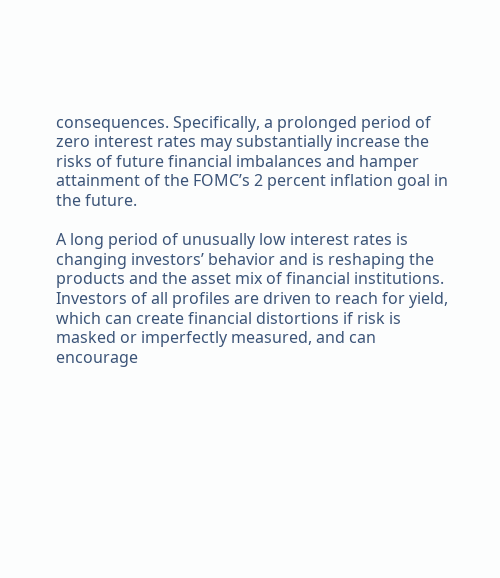consequences. Specifically, a prolonged period of zero interest rates may substantially increase the risks of future financial imbalances and hamper attainment of the FOMC’s 2 percent inflation goal in the future.

A long period of unusually low interest rates is changing investors’ behavior and is reshaping the products and the asset mix of financial institutions. Investors of all profiles are driven to reach for yield, which can create financial distortions if risk is masked or imperfectly measured, and can encourage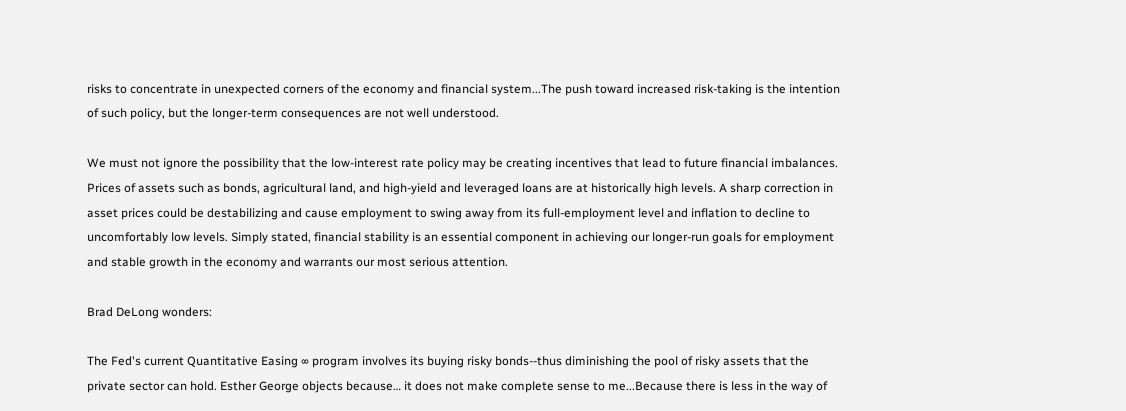risks to concentrate in unexpected corners of the economy and financial system...The push toward increased risk-taking is the intention of such policy, but the longer-term consequences are not well understood.

We must not ignore the possibility that the low-interest rate policy may be creating incentives that lead to future financial imbalances. Prices of assets such as bonds, agricultural land, and high-yield and leveraged loans are at historically high levels. A sharp correction in asset prices could be destabilizing and cause employment to swing away from its full-employment level and inflation to decline to uncomfortably low levels. Simply stated, financial stability is an essential component in achieving our longer-run goals for employment and stable growth in the economy and warrants our most serious attention.

Brad DeLong wonders:

The Fed's current Quantitative Easing ∞ program involves its buying risky bonds--thus diminishing the pool of risky assets that the private sector can hold. Esther George objects because… it does not make complete sense to me...Because there is less in the way of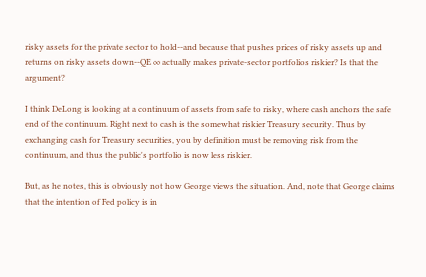risky assets for the private sector to hold--and because that pushes prices of risky assets up and returns on risky assets down--QE ∞ actually makes private-sector portfolios riskier? Is that the argument?

I think DeLong is looking at a continuum of assets from safe to risky, where cash anchors the safe end of the continuum. Right next to cash is the somewhat riskier Treasury security. Thus by exchanging cash for Treasury securities, you by definition must be removing risk from the continuum, and thus the public's portfolio is now less riskier.

But, as he notes, this is obviously not how George views the situation. And, note that George claims that the intention of Fed policy is in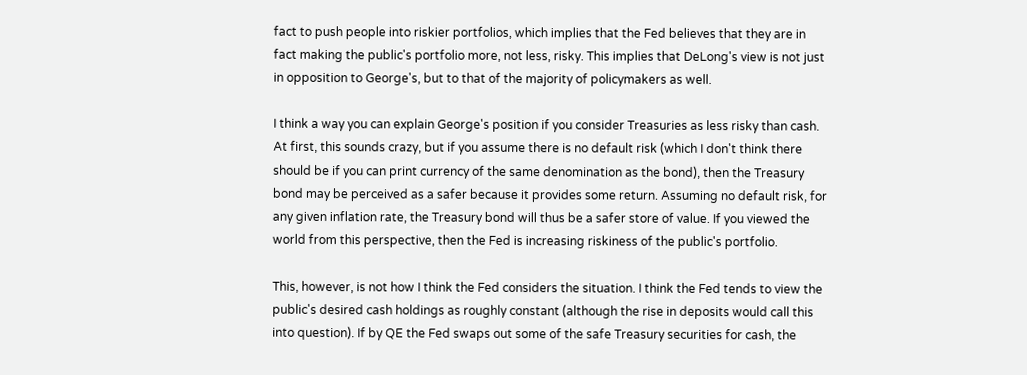fact to push people into riskier portfolios, which implies that the Fed believes that they are in fact making the public's portfolio more, not less, risky. This implies that DeLong's view is not just in opposition to George's, but to that of the majority of policymakers as well.

I think a way you can explain George's position if you consider Treasuries as less risky than cash. At first, this sounds crazy, but if you assume there is no default risk (which I don't think there should be if you can print currency of the same denomination as the bond), then the Treasury bond may be perceived as a safer because it provides some return. Assuming no default risk, for any given inflation rate, the Treasury bond will thus be a safer store of value. If you viewed the world from this perspective, then the Fed is increasing riskiness of the public's portfolio.

This, however, is not how I think the Fed considers the situation. I think the Fed tends to view the public's desired cash holdings as roughly constant (although the rise in deposits would call this into question). If by QE the Fed swaps out some of the safe Treasury securities for cash, the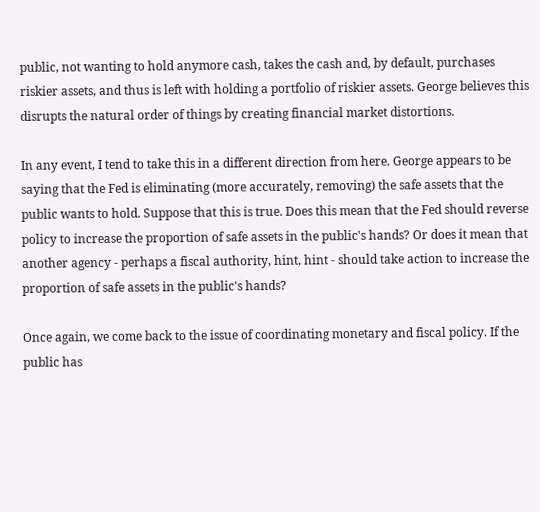public, not wanting to hold anymore cash, takes the cash and, by default, purchases riskier assets, and thus is left with holding a portfolio of riskier assets. George believes this disrupts the natural order of things by creating financial market distortions.

In any event, I tend to take this in a different direction from here. George appears to be saying that the Fed is eliminating (more accurately, removing) the safe assets that the public wants to hold. Suppose that this is true. Does this mean that the Fed should reverse policy to increase the proportion of safe assets in the public's hands? Or does it mean that another agency - perhaps a fiscal authority, hint, hint - should take action to increase the proportion of safe assets in the public's hands?

Once again, we come back to the issue of coordinating monetary and fiscal policy. If the public has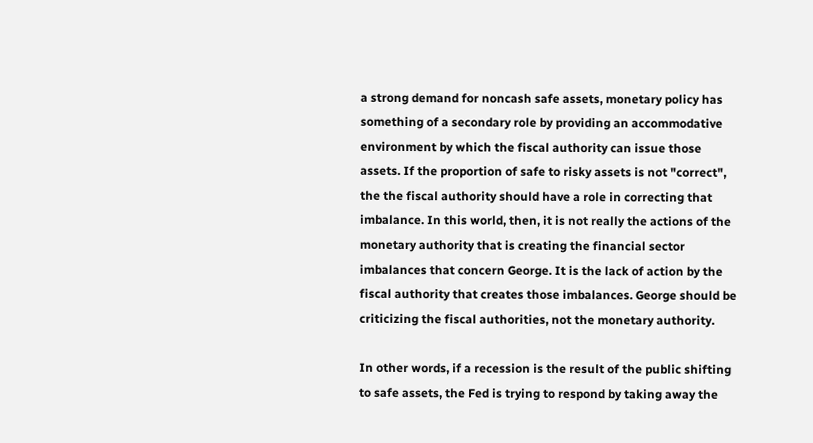a strong demand for noncash safe assets, monetary policy has something of a secondary role by providing an accommodative environment by which the fiscal authority can issue those assets. If the proportion of safe to risky assets is not "correct", the the fiscal authority should have a role in correcting that imbalance. In this world, then, it is not really the actions of the monetary authority that is creating the financial sector imbalances that concern George. It is the lack of action by the fiscal authority that creates those imbalances. George should be criticizing the fiscal authorities, not the monetary authority.

In other words, if a recession is the result of the public shifting to safe assets, the Fed is trying to respond by taking away the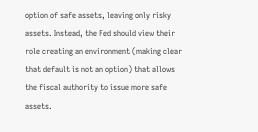option of safe assets, leaving only risky assets. Instead, the Fed should view their role creating an environment (making clear that default is not an option) that allows the fiscal authority to issue more safe assets.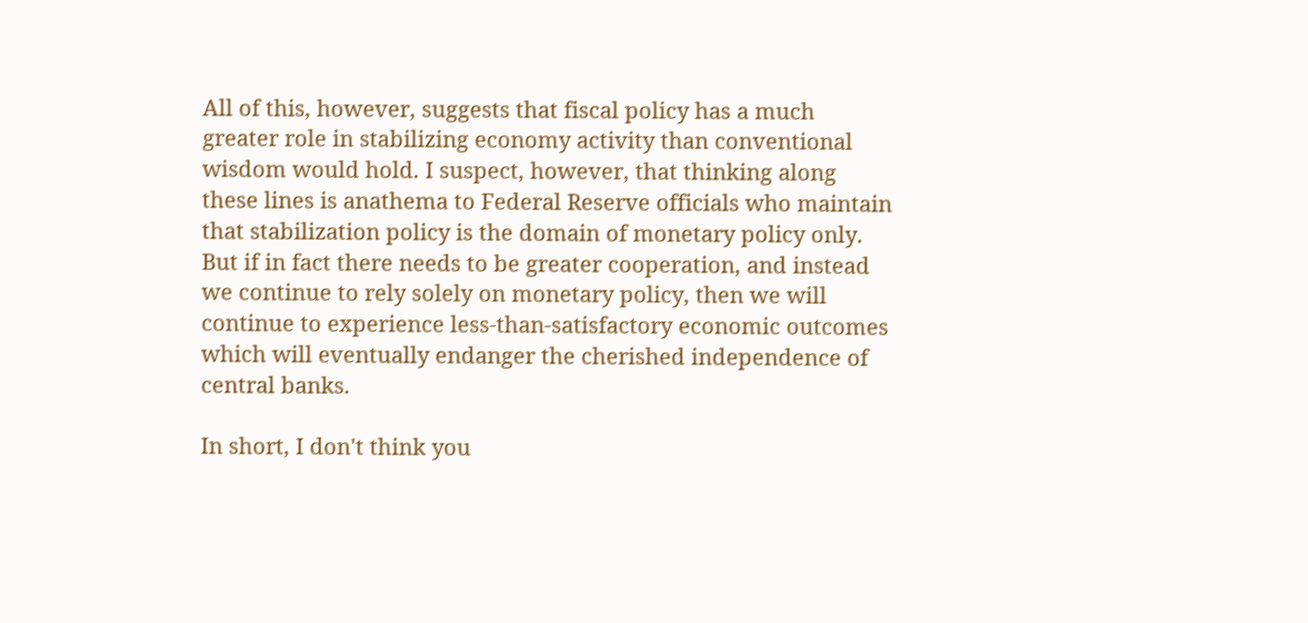All of this, however, suggests that fiscal policy has a much greater role in stabilizing economy activity than conventional wisdom would hold. I suspect, however, that thinking along these lines is anathema to Federal Reserve officials who maintain that stabilization policy is the domain of monetary policy only. But if in fact there needs to be greater cooperation, and instead we continue to rely solely on monetary policy, then we will continue to experience less-than-satisfactory economic outcomes which will eventually endanger the cherished independence of central banks.

In short, I don't think you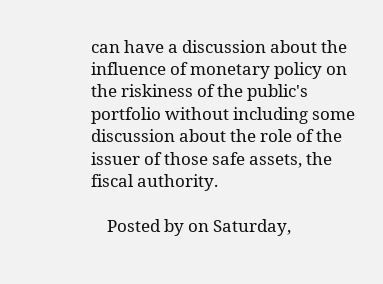can have a discussion about the influence of monetary policy on the riskiness of the public's portfolio without including some discussion about the role of the issuer of those safe assets, the fiscal authority.

    Posted by on Saturday,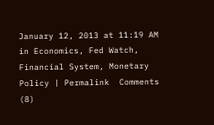January 12, 2013 at 11:19 AM in Economics, Fed Watch, Financial System, Monetary Policy | Permalink  Comments (8)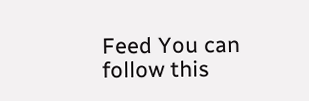Feed You can follow this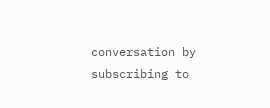conversation by subscribing to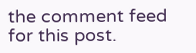the comment feed for this post.